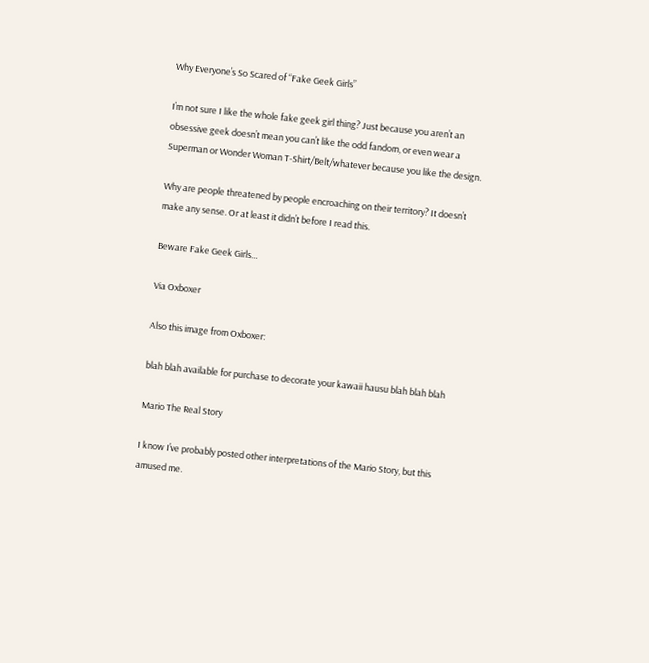Why Everyone’s So Scared of “Fake Geek Girls”

I’m not sure I like the whole fake geek girl thing? Just because you aren’t an obsessive geek doesn’t mean you can’t like the odd fandom, or even wear a Superman or Wonder Woman T-Shirt/Belt/whatever because you like the design.

Why are people threatened by people encroaching on their territory? It doesn’t make any sense. Or at least it didn’t before I read this.

Beware Fake Geek Girls…

Via Oxboxer

Also this image from Oxboxer:

blah blah available for purchase to decorate your kawaii hausu blah blah blah

Mario The Real Story

I know I’ve probably posted other interpretations of the Mario Story, but this amused me.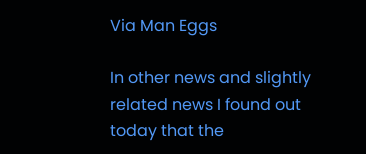Via Man Eggs

In other news and slightly related news I found out today that the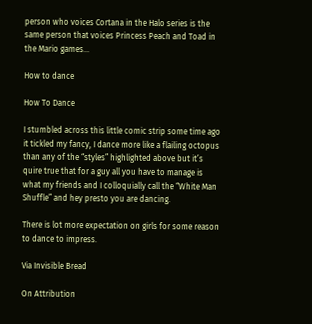person who voices Cortana in the Halo series is the same person that voices Princess Peach and Toad in the Mario games…

How to dance

How To Dance

I stumbled across this little comic strip some time ago it tickled my fancy, I dance more like a flailing octopus than any of the “styles” highlighted above but it’s quire true that for a guy all you have to manage is what my friends and I colloquially call the “White Man Shuffle” and hey presto you are dancing.

There is lot more expectation on girls for some reason to dance to impress.

Via Invisible Bread

On Attribution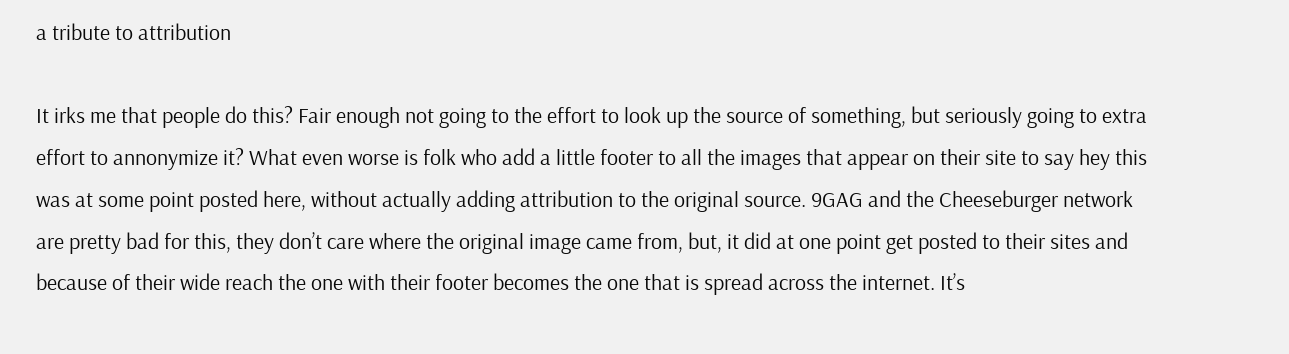a tribute to attribution

It irks me that people do this? Fair enough not going to the effort to look up the source of something, but seriously going to extra effort to annonymize it? What even worse is folk who add a little footer to all the images that appear on their site to say hey this was at some point posted here, without actually adding attribution to the original source. 9GAG and the Cheeseburger network are pretty bad for this, they don’t care where the original image came from, but, it did at one point get posted to their sites and because of their wide reach the one with their footer becomes the one that is spread across the internet. It’s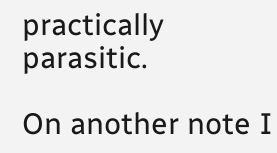practically parasitic.

On another note I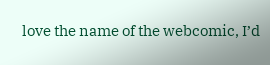love the name of the webcomic, I’d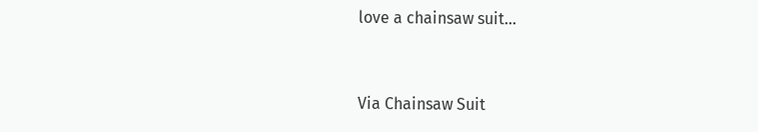love a chainsaw suit…


Via Chainsaw Suit